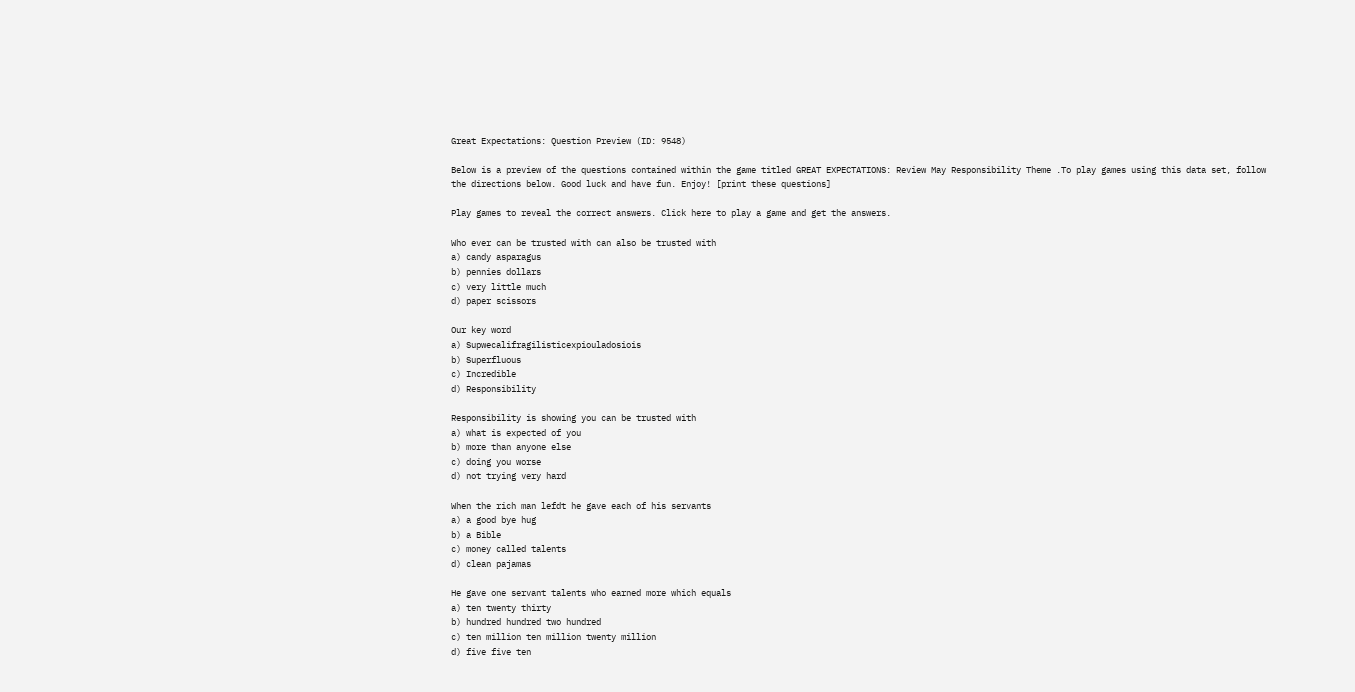Great Expectations: Question Preview (ID: 9548)

Below is a preview of the questions contained within the game titled GREAT EXPECTATIONS: Review May Responsibility Theme .To play games using this data set, follow the directions below. Good luck and have fun. Enjoy! [print these questions]

Play games to reveal the correct answers. Click here to play a game and get the answers.

Who ever can be trusted with can also be trusted with
a) candy asparagus
b) pennies dollars
c) very little much
d) paper scissors

Our key word
a) Supwecalifragilisticexpiouladosiois
b) Superfluous
c) Incredible
d) Responsibility

Responsibility is showing you can be trusted with
a) what is expected of you
b) more than anyone else
c) doing you worse
d) not trying very hard

When the rich man lefdt he gave each of his servants
a) a good bye hug
b) a Bible
c) money called talents
d) clean pajamas

He gave one servant talents who earned more which equals
a) ten twenty thirty
b) hundred hundred two hundred
c) ten million ten million twenty million
d) five five ten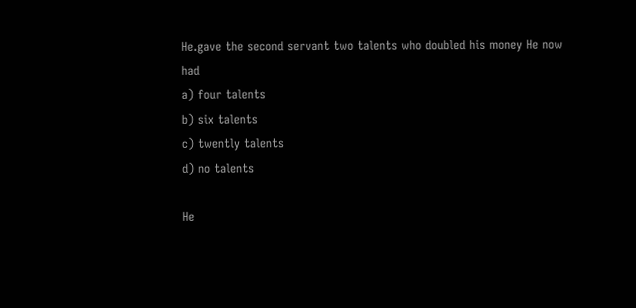He.gave the second servant two talents who doubled his money He now had
a) four talents
b) six talents
c) twently talents
d) no talents

He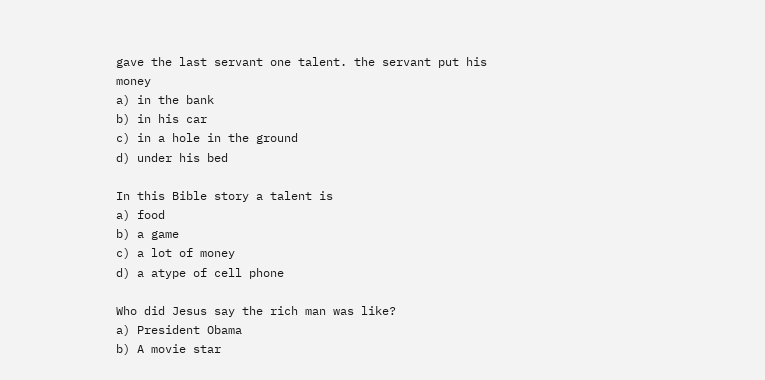gave the last servant one talent. the servant put his money
a) in the bank
b) in his car
c) in a hole in the ground
d) under his bed

In this Bible story a talent is
a) food
b) a game
c) a lot of money
d) a atype of cell phone

Who did Jesus say the rich man was like?
a) President Obama
b) A movie star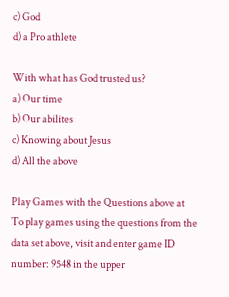c) God
d) a Pro athlete

With what has God trusted us?
a) Our time
b) Our abilites
c) Knowing about Jesus
d) All the above

Play Games with the Questions above at
To play games using the questions from the data set above, visit and enter game ID number: 9548 in the upper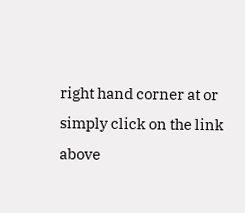right hand corner at or simply click on the link above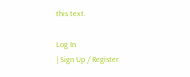this text.

Log In
| Sign Up / Register